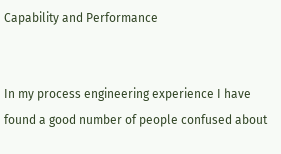Capability and Performance


In my process engineering experience I have found a good number of people confused about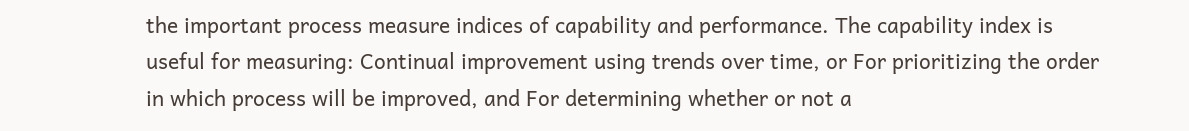the important process measure indices of capability and performance. The capability index is useful for measuring: Continual improvement using trends over time, or For prioritizing the order in which process will be improved, and For determining whether or not a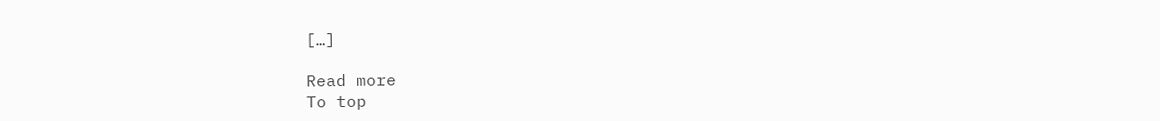[…]

Read more
To top